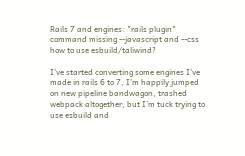Rails 7 and engines: "rails plugin" command missing --javascript and --css how to use esbuild/taliwind?

I’ve started converting some engines I’ve made in rails 6 to 7, I’m happily jumped on new pipeline bandwagon, trashed webpack altogether, but I’m tuck trying to use esbuild and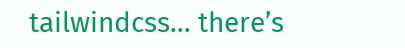tailwindcss… there’s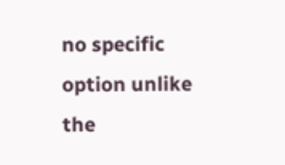no specific option unlike the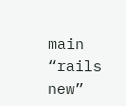main “rails new”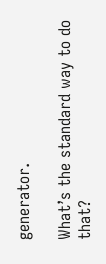generator.

What’s the standard way to do that?